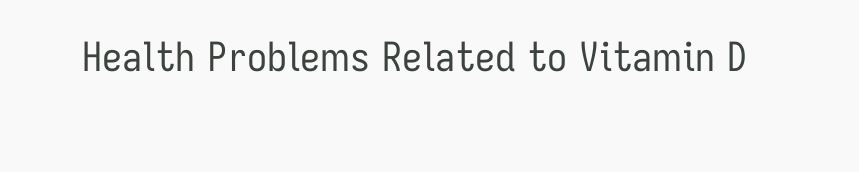Health Problems Related to Vitamin D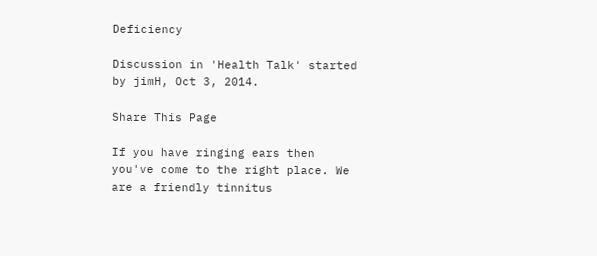Deficiency

Discussion in 'Health Talk' started by jimH, Oct 3, 2014.

Share This Page

If you have ringing ears then you've come to the right place. We are a friendly tinnitus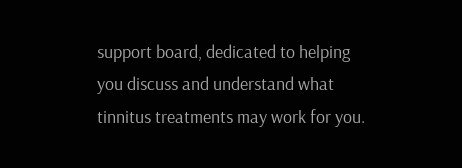support board, dedicated to helping you discuss and understand what tinnitus treatments may work for you.